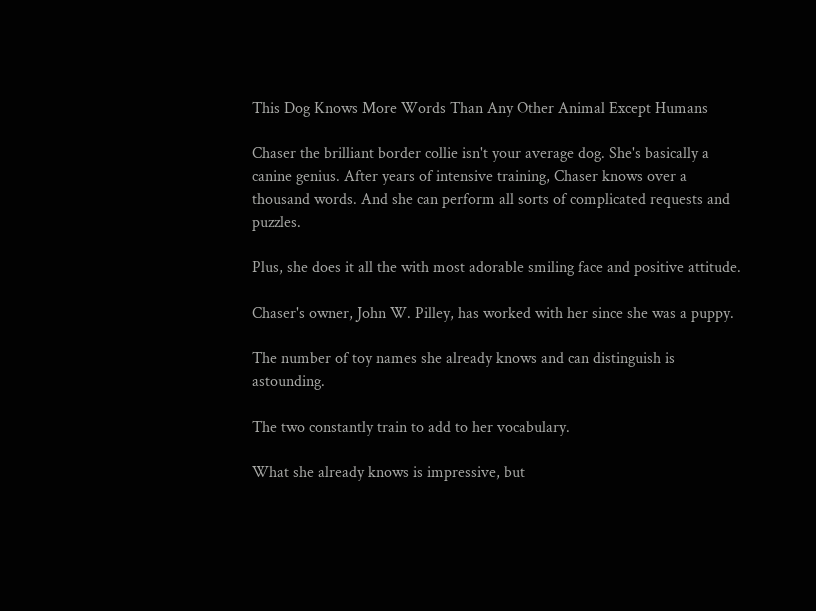This Dog Knows More Words Than Any Other Animal Except Humans

Chaser the brilliant border collie isn't your average dog. She's basically a canine genius. After years of intensive training, Chaser knows over a thousand words. And she can perform all sorts of complicated requests and puzzles.

Plus, she does it all the with most adorable smiling face and positive attitude.

Chaser's owner, John W. Pilley, has worked with her since she was a puppy.

The number of toy names she already knows and can distinguish is astounding.

The two constantly train to add to her vocabulary.

What she already knows is impressive, but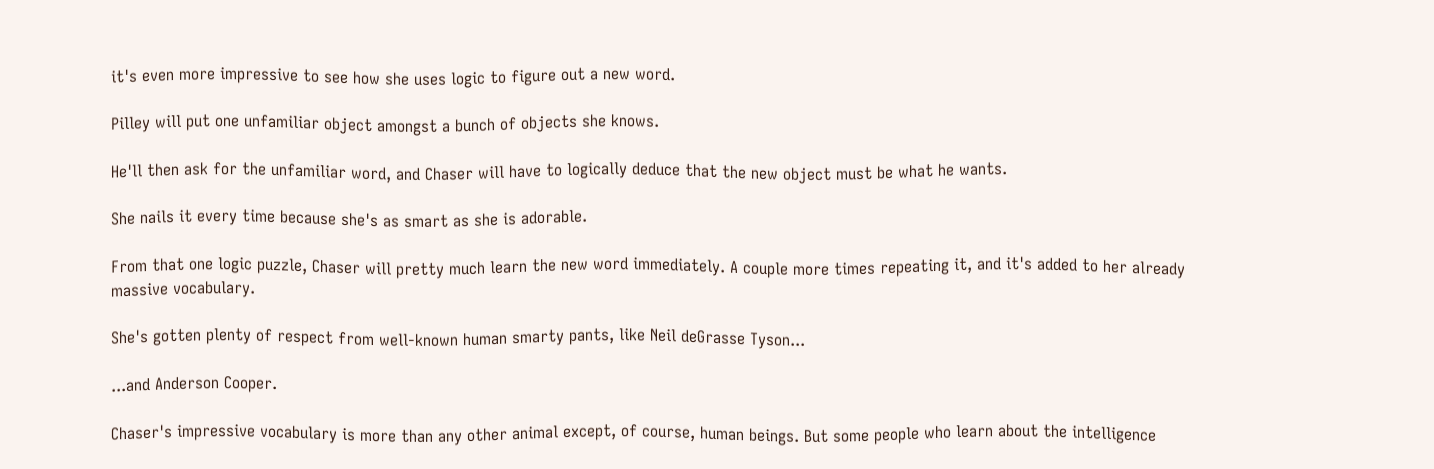it's even more impressive to see how she uses logic to figure out a new word.

Pilley will put one unfamiliar object amongst a bunch of objects she knows.

He'll then ask for the unfamiliar word, and Chaser will have to logically deduce that the new object must be what he wants.

She nails it every time because she's as smart as she is adorable.

From that one logic puzzle, Chaser will pretty much learn the new word immediately. A couple more times repeating it, and it's added to her already massive vocabulary.

She's gotten plenty of respect from well-known human smarty pants, like Neil deGrasse Tyson...

...and Anderson Cooper.

Chaser's impressive vocabulary is more than any other animal except, of course, human beings. But some people who learn about the intelligence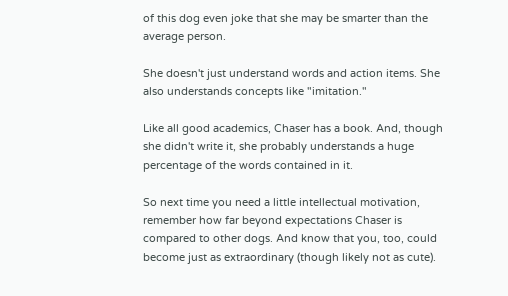of this dog even joke that she may be smarter than the average person.

She doesn't just understand words and action items. She also understands concepts like "imitation."

Like all good academics, Chaser has a book. And, though she didn't write it, she probably understands a huge percentage of the words contained in it.

So next time you need a little intellectual motivation, remember how far beyond expectations Chaser is compared to other dogs. And know that you, too, could become just as extraordinary (though likely not as cute).